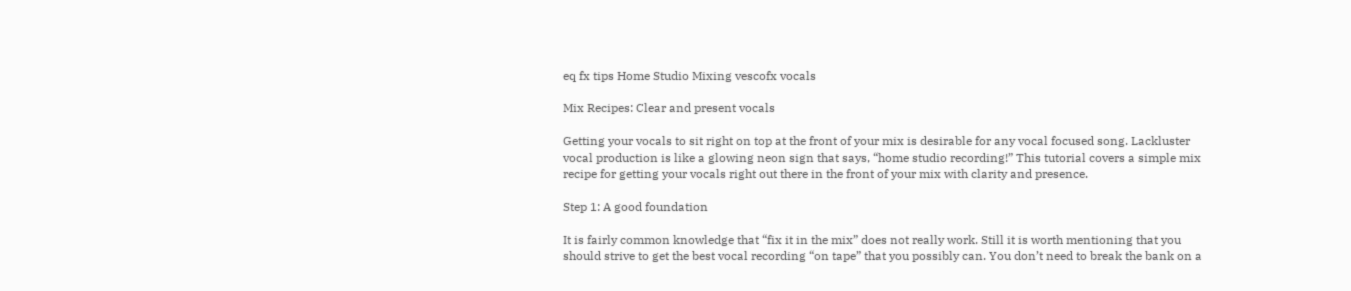eq fx tips Home Studio Mixing vescofx vocals

Mix Recipes: Clear and present vocals

Getting your vocals to sit right on top at the front of your mix is desirable for any vocal focused song. Lackluster vocal production is like a glowing neon sign that says, “home studio recording!” This tutorial covers a simple mix recipe for getting your vocals right out there in the front of your mix with clarity and presence.

Step 1: A good foundation

It is fairly common knowledge that “fix it in the mix” does not really work. Still it is worth mentioning that you should strive to get the best vocal recording “on tape” that you possibly can. You don’t need to break the bank on a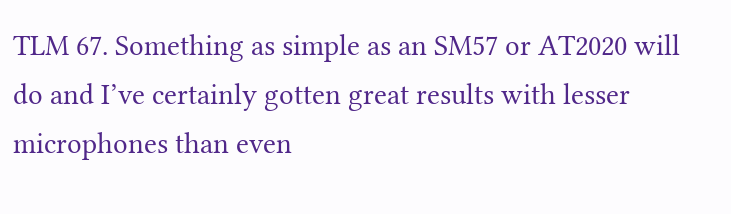TLM 67. Something as simple as an SM57 or AT2020 will do and I’ve certainly gotten great results with lesser microphones than even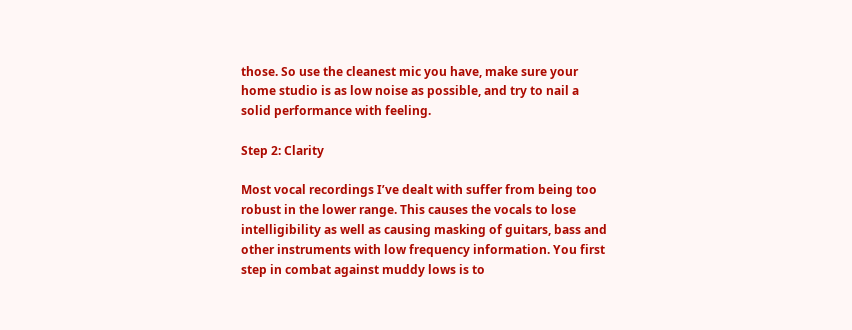those. So use the cleanest mic you have, make sure your home studio is as low noise as possible, and try to nail a solid performance with feeling.

Step 2: Clarity

Most vocal recordings I’ve dealt with suffer from being too robust in the lower range. This causes the vocals to lose intelligibility as well as causing masking of guitars, bass and other instruments with low frequency information. You first step in combat against muddy lows is to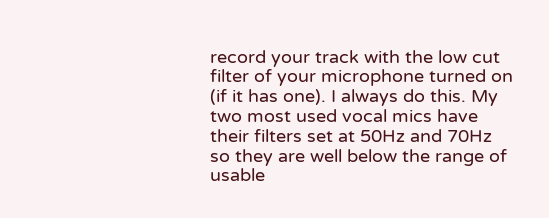record your track with the low cut filter of your microphone turned on (if it has one). I always do this. My two most used vocal mics have their filters set at 50Hz and 70Hz so they are well below the range of usable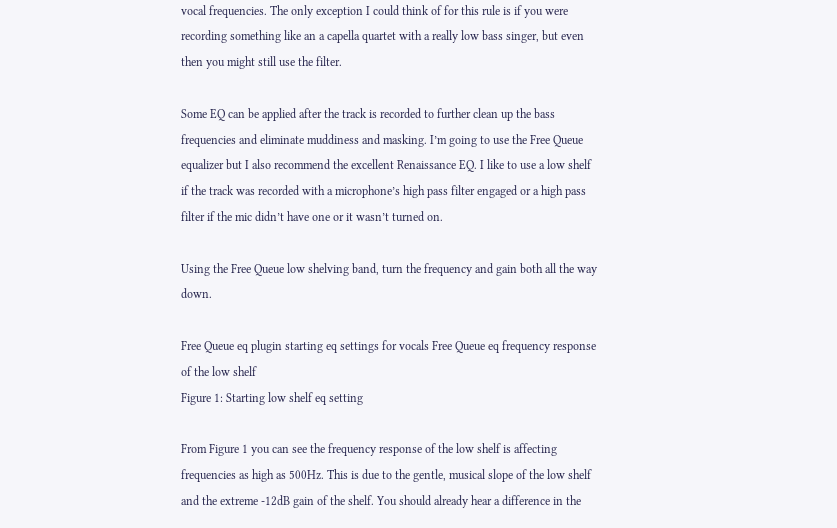vocal frequencies. The only exception I could think of for this rule is if you were recording something like an a capella quartet with a really low bass singer, but even then you might still use the filter.

Some EQ can be applied after the track is recorded to further clean up the bass frequencies and eliminate muddiness and masking. I’m going to use the Free Queue equalizer but I also recommend the excellent Renaissance EQ. I like to use a low shelf if the track was recorded with a microphone’s high pass filter engaged or a high pass filter if the mic didn’t have one or it wasn’t turned on.

Using the Free Queue low shelving band, turn the frequency and gain both all the way down.

Free Queue eq plugin starting eq settings for vocals Free Queue eq frequency response of the low shelf
Figure 1: Starting low shelf eq setting

From Figure 1 you can see the frequency response of the low shelf is affecting frequencies as high as 500Hz. This is due to the gentle, musical slope of the low shelf and the extreme -12dB gain of the shelf. You should already hear a difference in the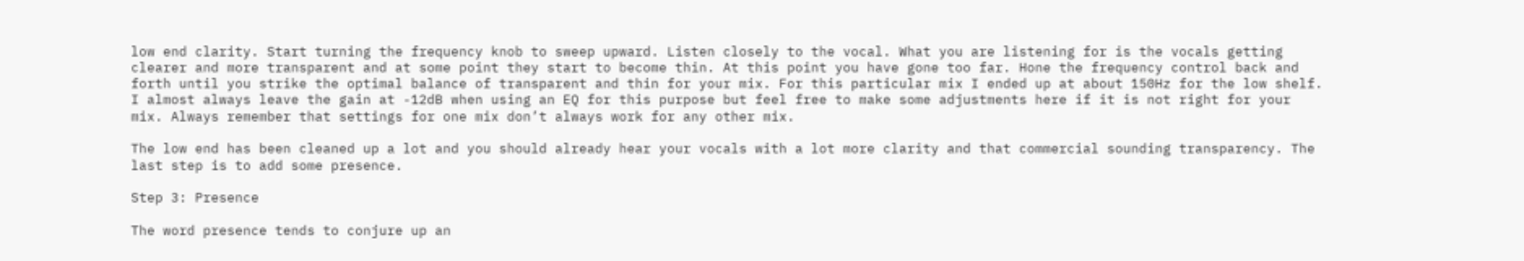low end clarity. Start turning the frequency knob to sweep upward. Listen closely to the vocal. What you are listening for is the vocals getting clearer and more transparent and at some point they start to become thin. At this point you have gone too far. Hone the frequency control back and forth until you strike the optimal balance of transparent and thin for your mix. For this particular mix I ended up at about 150Hz for the low shelf. I almost always leave the gain at -12dB when using an EQ for this purpose but feel free to make some adjustments here if it is not right for your mix. Always remember that settings for one mix don’t always work for any other mix.

The low end has been cleaned up a lot and you should already hear your vocals with a lot more clarity and that commercial sounding transparency. The last step is to add some presence.

Step 3: Presence

The word presence tends to conjure up an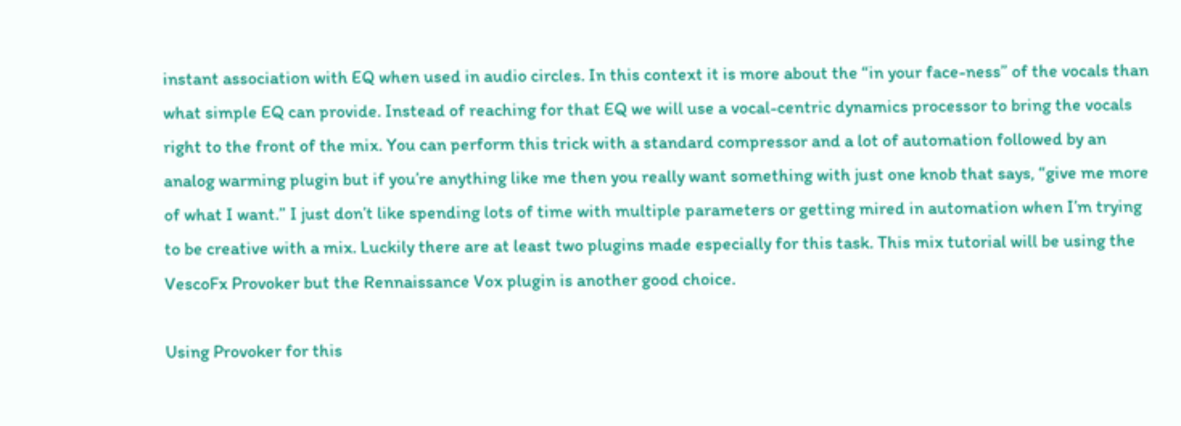instant association with EQ when used in audio circles. In this context it is more about the “in your face-ness” of the vocals than what simple EQ can provide. Instead of reaching for that EQ we will use a vocal-centric dynamics processor to bring the vocals right to the front of the mix. You can perform this trick with a standard compressor and a lot of automation followed by an analog warming plugin but if you’re anything like me then you really want something with just one knob that says, “give me more of what I want.” I just don’t like spending lots of time with multiple parameters or getting mired in automation when I’m trying to be creative with a mix. Luckily there are at least two plugins made especially for this task. This mix tutorial will be using the VescoFx Provoker but the Rennaissance Vox plugin is another good choice.

Using Provoker for this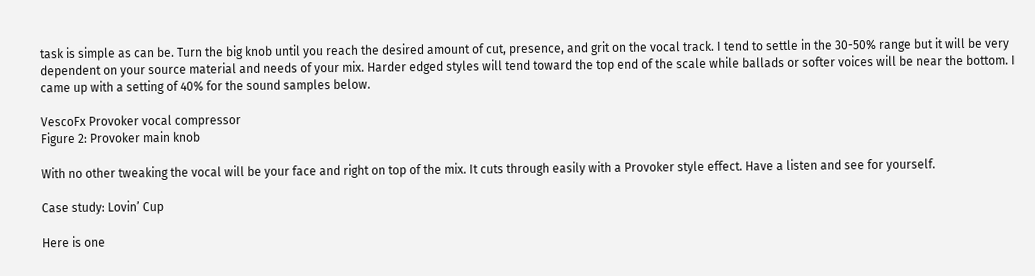task is simple as can be. Turn the big knob until you reach the desired amount of cut, presence, and grit on the vocal track. I tend to settle in the 30-50% range but it will be very dependent on your source material and needs of your mix. Harder edged styles will tend toward the top end of the scale while ballads or softer voices will be near the bottom. I came up with a setting of 40% for the sound samples below.

VescoFx Provoker vocal compressor
Figure 2: Provoker main knob

With no other tweaking the vocal will be your face and right on top of the mix. It cuts through easily with a Provoker style effect. Have a listen and see for yourself.

Case study: Lovin’ Cup

Here is one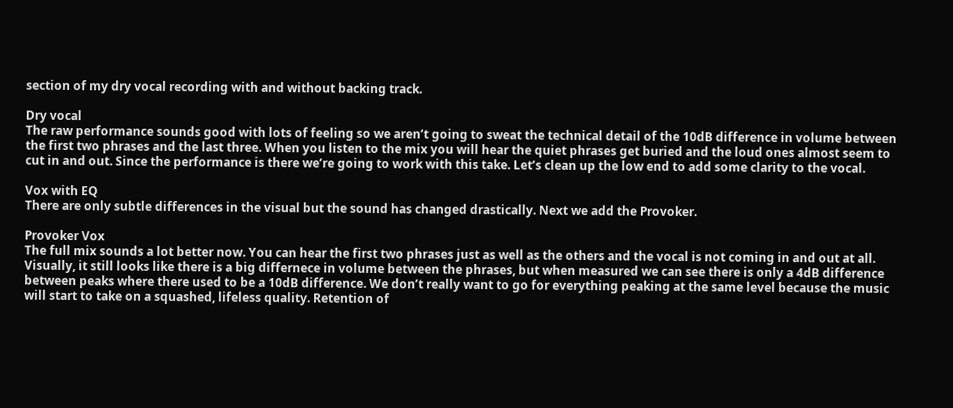section of my dry vocal recording with and without backing track.

Dry vocal
The raw performance sounds good with lots of feeling so we aren’t going to sweat the technical detail of the 10dB difference in volume between the first two phrases and the last three. When you listen to the mix you will hear the quiet phrases get buried and the loud ones almost seem to cut in and out. Since the performance is there we’re going to work with this take. Let’s clean up the low end to add some clarity to the vocal.

Vox with EQ
There are only subtle differences in the visual but the sound has changed drastically. Next we add the Provoker.

Provoker Vox
The full mix sounds a lot better now. You can hear the first two phrases just as well as the others and the vocal is not coming in and out at all. Visually, it still looks like there is a big differnece in volume between the phrases, but when measured we can see there is only a 4dB difference between peaks where there used to be a 10dB difference. We don’t really want to go for everything peaking at the same level because the music will start to take on a squashed, lifeless quality. Retention of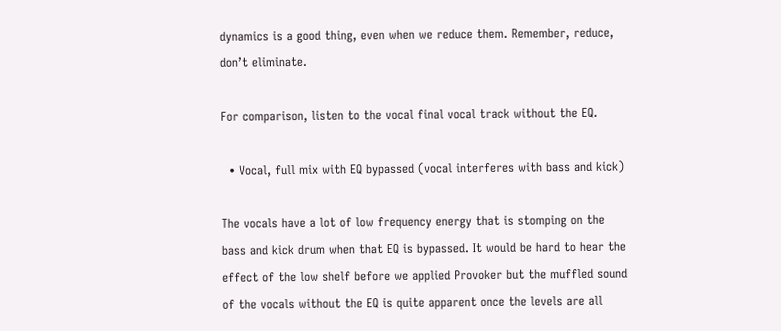dynamics is a good thing, even when we reduce them. Remember, reduce, don’t eliminate.

For comparison, listen to the vocal final vocal track without the EQ.

  • Vocal, full mix with EQ bypassed (vocal interferes with bass and kick)

The vocals have a lot of low frequency energy that is stomping on the bass and kick drum when that EQ is bypassed. It would be hard to hear the effect of the low shelf before we applied Provoker but the muffled sound of the vocals without the EQ is quite apparent once the levels are all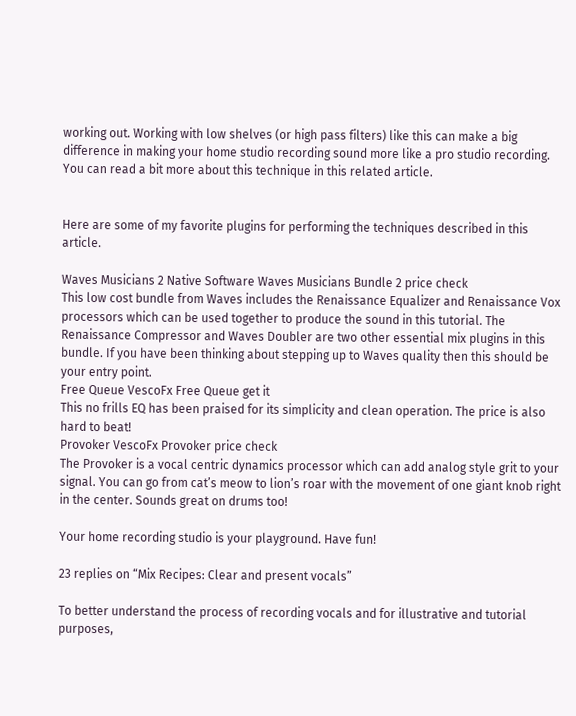working out. Working with low shelves (or high pass filters) like this can make a big difference in making your home studio recording sound more like a pro studio recording. You can read a bit more about this technique in this related article.


Here are some of my favorite plugins for performing the techniques described in this article.

Waves Musicians 2 Native Software Waves Musicians Bundle 2 price check
This low cost bundle from Waves includes the Renaissance Equalizer and Renaissance Vox processors which can be used together to produce the sound in this tutorial. The Renaissance Compressor and Waves Doubler are two other essential mix plugins in this bundle. If you have been thinking about stepping up to Waves quality then this should be your entry point.
Free Queue VescoFx Free Queue get it
This no frills EQ has been praised for its simplicity and clean operation. The price is also hard to beat!
Provoker VescoFx Provoker price check
The Provoker is a vocal centric dynamics processor which can add analog style grit to your signal. You can go from cat’s meow to lion’s roar with the movement of one giant knob right in the center. Sounds great on drums too!

Your home recording studio is your playground. Have fun!

23 replies on “Mix Recipes: Clear and present vocals”

To better understand the process of recording vocals and for illustrative and tutorial purposes,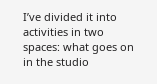I’ve divided it into activities in two spaces: what goes on in the studio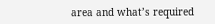area and what’s required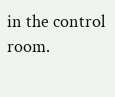in the control room.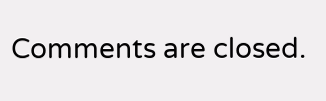Comments are closed.